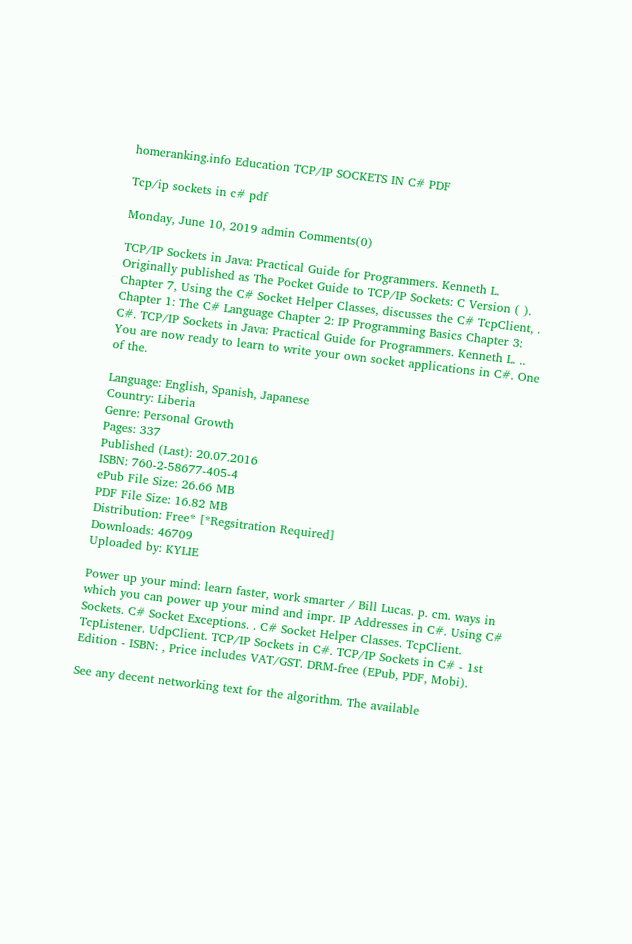homeranking.info Education TCP/IP SOCKETS IN C# PDF

Tcp/ip sockets in c# pdf

Monday, June 10, 2019 admin Comments(0)

TCP/IP Sockets in Java: Practical Guide for Programmers. Kenneth L. Originally published as The Pocket Guide to TCP/IP Sockets: C Version ( ). Chapter 7, Using the C# Socket Helper Classes, discusses the C# TcpClient, . Chapter 1: The C# Language Chapter 2: IP Programming Basics Chapter 3: C#. TCP/IP Sockets in Java: Practical Guide for Programmers. Kenneth L. .. You are now ready to learn to write your own socket applications in C#. One of the.

Language: English, Spanish, Japanese
Country: Liberia
Genre: Personal Growth
Pages: 337
Published (Last): 20.07.2016
ISBN: 760-2-58677-405-4
ePub File Size: 26.66 MB
PDF File Size: 16.82 MB
Distribution: Free* [*Regsitration Required]
Downloads: 46709
Uploaded by: KYLIE

Power up your mind: learn faster, work smarter / Bill Lucas. p. cm. ways in which you can power up your mind and impr. IP Addresses in C#. Using C# Sockets. C# Socket Exceptions. . C# Socket Helper Classes. TcpClient. TcpListener. UdpClient. TCP/IP Sockets in C#. TCP/IP Sockets in C# - 1st Edition - ISBN: , Price includes VAT/GST. DRM-free (EPub, PDF, Mobi).

See any decent networking text for the algorithm. The available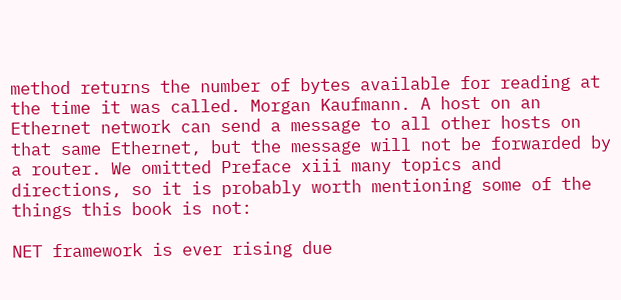method returns the number of bytes available for reading at the time it was called. Morgan Kaufmann. A host on an Ethernet network can send a message to all other hosts on that same Ethernet, but the message will not be forwarded by a router. We omitted Preface xiii many topics and directions, so it is probably worth mentioning some of the things this book is not:

NET framework is ever rising due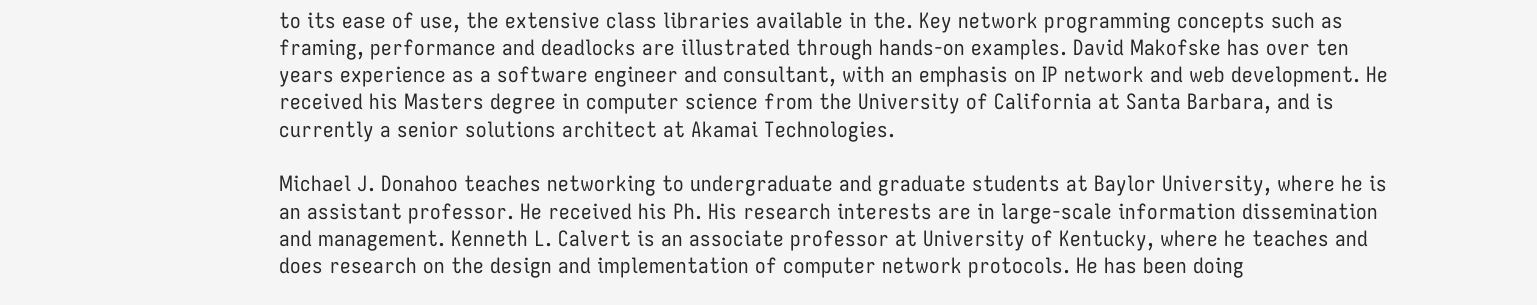to its ease of use, the extensive class libraries available in the. Key network programming concepts such as framing, performance and deadlocks are illustrated through hands-on examples. David Makofske has over ten years experience as a software engineer and consultant, with an emphasis on IP network and web development. He received his Masters degree in computer science from the University of California at Santa Barbara, and is currently a senior solutions architect at Akamai Technologies.

Michael J. Donahoo teaches networking to undergraduate and graduate students at Baylor University, where he is an assistant professor. He received his Ph. His research interests are in large-scale information dissemination and management. Kenneth L. Calvert is an associate professor at University of Kentucky, where he teaches and does research on the design and implementation of computer network protocols. He has been doing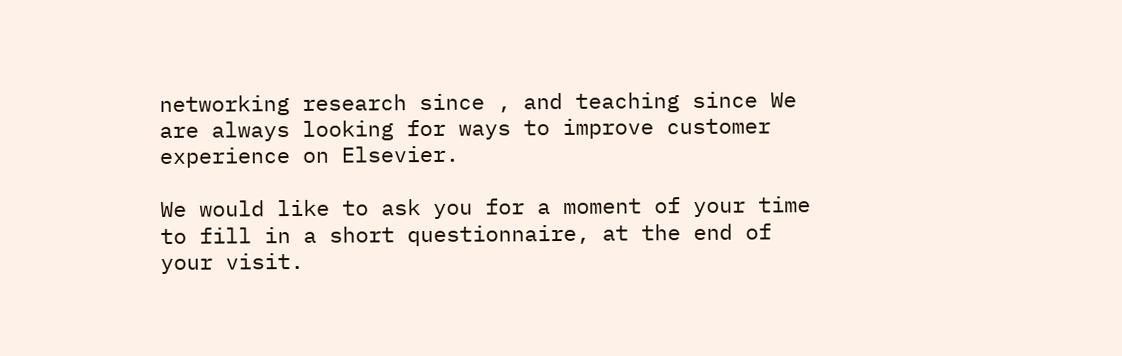networking research since , and teaching since We are always looking for ways to improve customer experience on Elsevier.

We would like to ask you for a moment of your time to fill in a short questionnaire, at the end of your visit.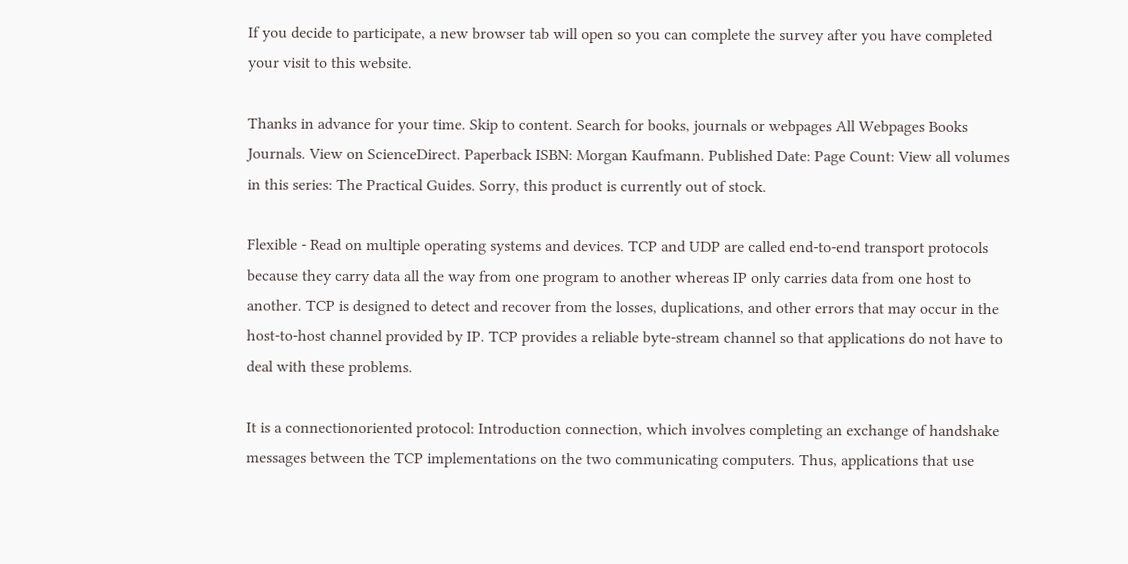If you decide to participate, a new browser tab will open so you can complete the survey after you have completed your visit to this website.

Thanks in advance for your time. Skip to content. Search for books, journals or webpages All Webpages Books Journals. View on ScienceDirect. Paperback ISBN: Morgan Kaufmann. Published Date: Page Count: View all volumes in this series: The Practical Guides. Sorry, this product is currently out of stock.

Flexible - Read on multiple operating systems and devices. TCP and UDP are called end-to-end transport protocols because they carry data all the way from one program to another whereas IP only carries data from one host to another. TCP is designed to detect and recover from the losses, duplications, and other errors that may occur in the host-to-host channel provided by IP. TCP provides a reliable byte-stream channel so that applications do not have to deal with these problems.

It is a connectionoriented protocol: Introduction connection, which involves completing an exchange of handshake messages between the TCP implementations on the two communicating computers. Thus, applications that use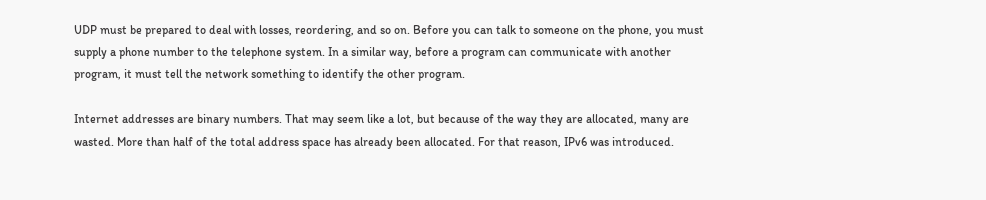UDP must be prepared to deal with losses, reordering, and so on. Before you can talk to someone on the phone, you must supply a phone number to the telephone system. In a similar way, before a program can communicate with another program, it must tell the network something to identify the other program.

Internet addresses are binary numbers. That may seem like a lot, but because of the way they are allocated, many are wasted. More than half of the total address space has already been allocated. For that reason, IPv6 was introduced.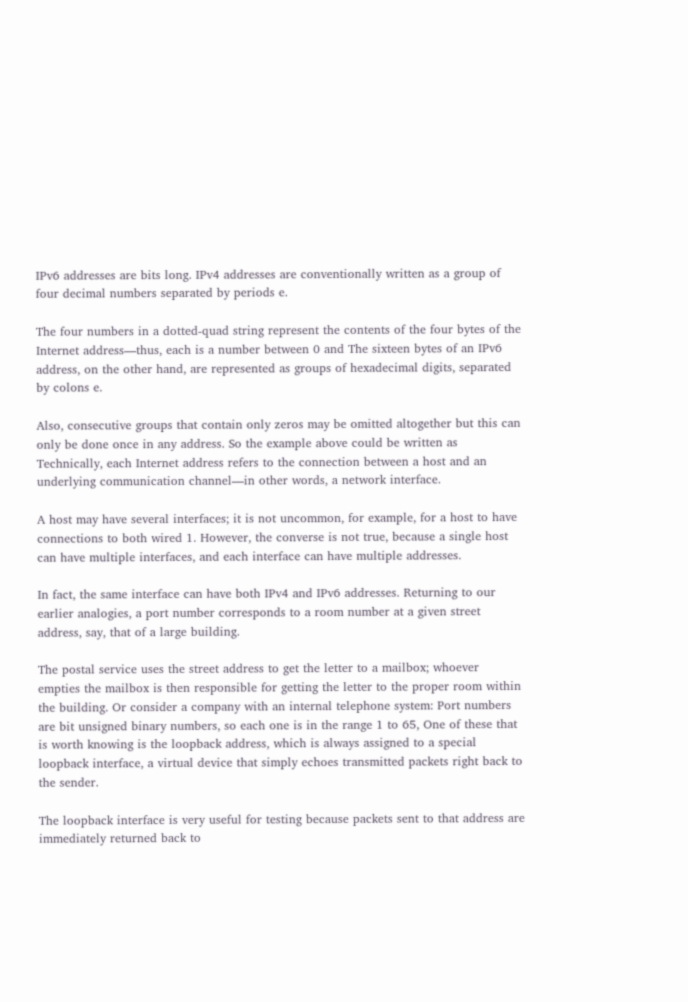IPv6 addresses are bits long. IPv4 addresses are conventionally written as a group of four decimal numbers separated by periods e.

The four numbers in a dotted-quad string represent the contents of the four bytes of the Internet address—thus, each is a number between 0 and The sixteen bytes of an IPv6 address, on the other hand, are represented as groups of hexadecimal digits, separated by colons e.

Also, consecutive groups that contain only zeros may be omitted altogether but this can only be done once in any address. So the example above could be written as Technically, each Internet address refers to the connection between a host and an underlying communication channel—in other words, a network interface.

A host may have several interfaces; it is not uncommon, for example, for a host to have connections to both wired 1. However, the converse is not true, because a single host can have multiple interfaces, and each interface can have multiple addresses.

In fact, the same interface can have both IPv4 and IPv6 addresses. Returning to our earlier analogies, a port number corresponds to a room number at a given street address, say, that of a large building.

The postal service uses the street address to get the letter to a mailbox; whoever empties the mailbox is then responsible for getting the letter to the proper room within the building. Or consider a company with an internal telephone system: Port numbers are bit unsigned binary numbers, so each one is in the range 1 to 65, One of these that is worth knowing is the loopback address, which is always assigned to a special loopback interface, a virtual device that simply echoes transmitted packets right back to the sender.

The loopback interface is very useful for testing because packets sent to that address are immediately returned back to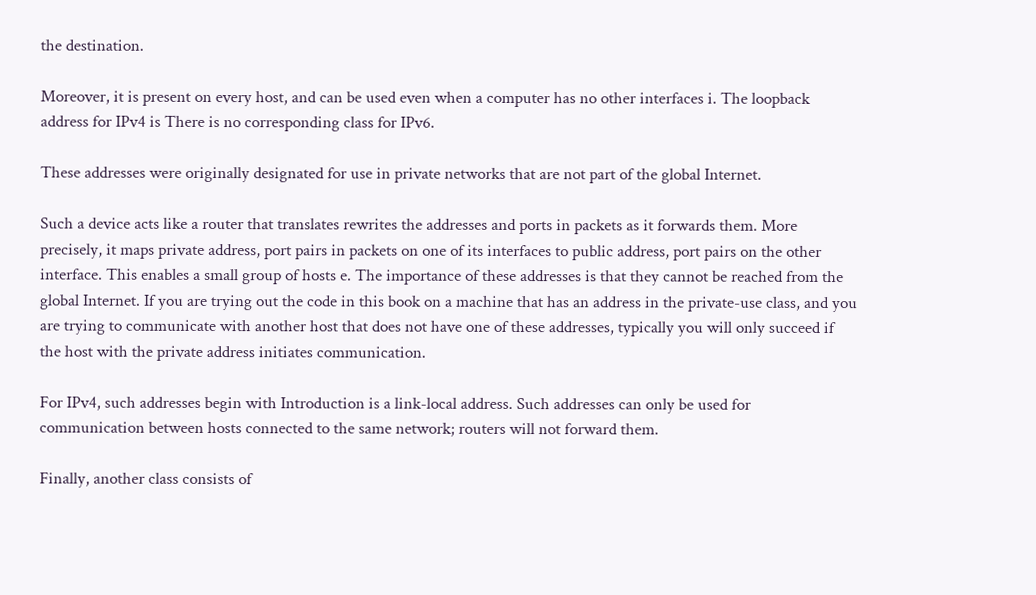the destination.

Moreover, it is present on every host, and can be used even when a computer has no other interfaces i. The loopback address for IPv4 is There is no corresponding class for IPv6.

These addresses were originally designated for use in private networks that are not part of the global Internet.

Such a device acts like a router that translates rewrites the addresses and ports in packets as it forwards them. More precisely, it maps private address, port pairs in packets on one of its interfaces to public address, port pairs on the other interface. This enables a small group of hosts e. The importance of these addresses is that they cannot be reached from the global Internet. If you are trying out the code in this book on a machine that has an address in the private-use class, and you are trying to communicate with another host that does not have one of these addresses, typically you will only succeed if the host with the private address initiates communication.

For IPv4, such addresses begin with Introduction is a link-local address. Such addresses can only be used for communication between hosts connected to the same network; routers will not forward them.

Finally, another class consists of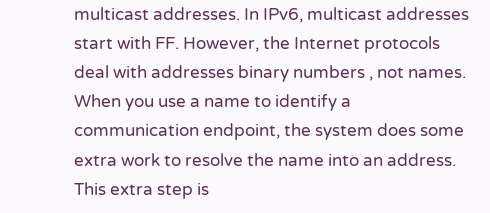multicast addresses. In IPv6, multicast addresses start with FF. However, the Internet protocols deal with addresses binary numbers , not names. When you use a name to identify a communication endpoint, the system does some extra work to resolve the name into an address. This extra step is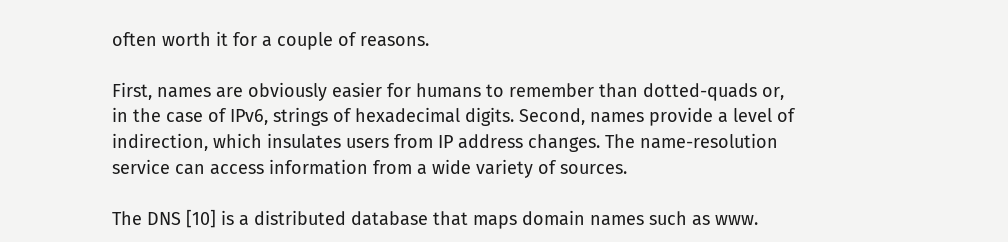often worth it for a couple of reasons.

First, names are obviously easier for humans to remember than dotted-quads or, in the case of IPv6, strings of hexadecimal digits. Second, names provide a level of indirection, which insulates users from IP address changes. The name-resolution service can access information from a wide variety of sources.

The DNS [10] is a distributed database that maps domain names such as www.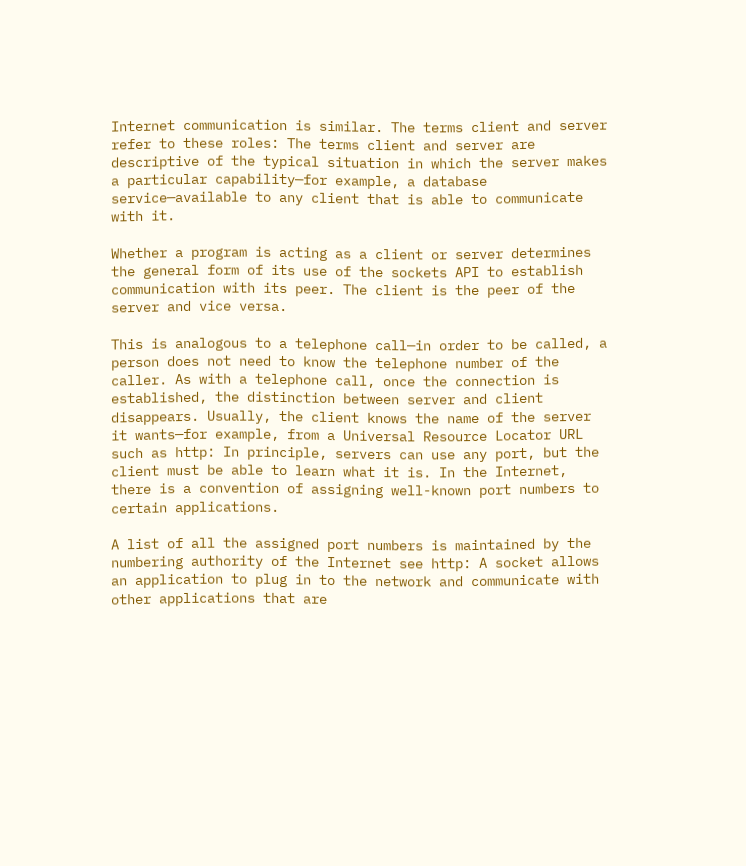Internet communication is similar. The terms client and server refer to these roles: The terms client and server are descriptive of the typical situation in which the server makes a particular capability—for example, a database service—available to any client that is able to communicate with it.

Whether a program is acting as a client or server determines the general form of its use of the sockets API to establish communication with its peer. The client is the peer of the server and vice versa.

This is analogous to a telephone call—in order to be called, a person does not need to know the telephone number of the caller. As with a telephone call, once the connection is established, the distinction between server and client disappears. Usually, the client knows the name of the server it wants—for example, from a Universal Resource Locator URL such as http: In principle, servers can use any port, but the client must be able to learn what it is. In the Internet, there is a convention of assigning well-known port numbers to certain applications.

A list of all the assigned port numbers is maintained by the numbering authority of the Internet see http: A socket allows an application to plug in to the network and communicate with other applications that are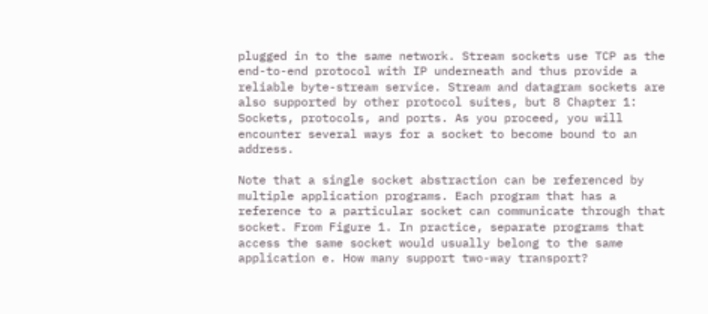plugged in to the same network. Stream sockets use TCP as the end-to-end protocol with IP underneath and thus provide a reliable byte-stream service. Stream and datagram sockets are also supported by other protocol suites, but 8 Chapter 1: Sockets, protocols, and ports. As you proceed, you will encounter several ways for a socket to become bound to an address.

Note that a single socket abstraction can be referenced by multiple application programs. Each program that has a reference to a particular socket can communicate through that socket. From Figure 1. In practice, separate programs that access the same socket would usually belong to the same application e. How many support two-way transport?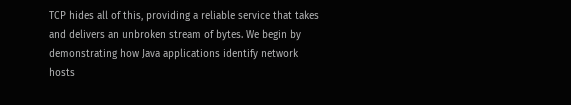TCP hides all of this, providing a reliable service that takes and delivers an unbroken stream of bytes. We begin by demonstrating how Java applications identify network hosts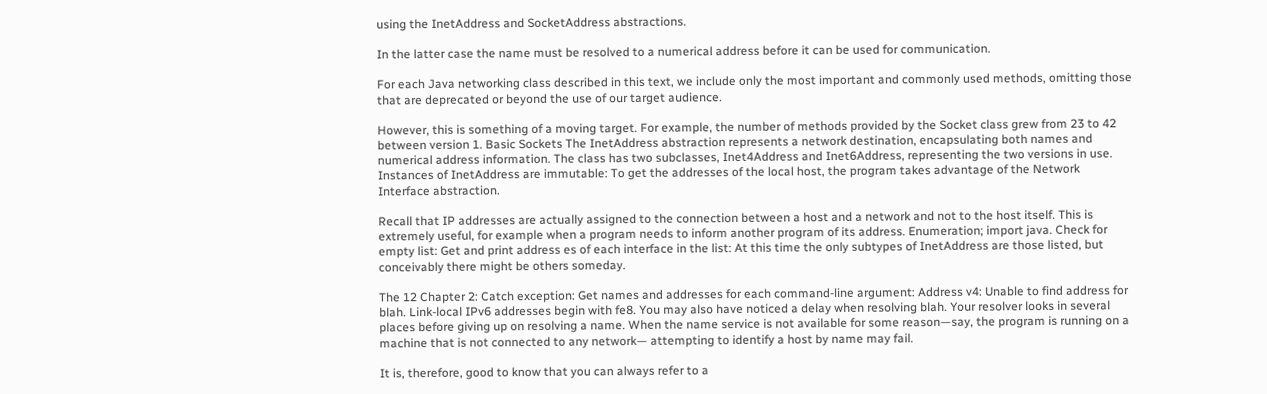using the InetAddress and SocketAddress abstractions.

In the latter case the name must be resolved to a numerical address before it can be used for communication.

For each Java networking class described in this text, we include only the most important and commonly used methods, omitting those that are deprecated or beyond the use of our target audience.

However, this is something of a moving target. For example, the number of methods provided by the Socket class grew from 23 to 42 between version 1. Basic Sockets The InetAddress abstraction represents a network destination, encapsulating both names and numerical address information. The class has two subclasses, Inet4Address and Inet6Address, representing the two versions in use. Instances of InetAddress are immutable: To get the addresses of the local host, the program takes advantage of the Network Interface abstraction.

Recall that IP addresses are actually assigned to the connection between a host and a network and not to the host itself. This is extremely useful, for example when a program needs to inform another program of its address. Enumeration; import java. Check for empty list: Get and print address es of each interface in the list: At this time the only subtypes of InetAddress are those listed, but conceivably there might be others someday.

The 12 Chapter 2: Catch exception: Get names and addresses for each command-line argument: Address v4: Unable to find address for blah. Link-local IPv6 addresses begin with fe8. You may also have noticed a delay when resolving blah. Your resolver looks in several places before giving up on resolving a name. When the name service is not available for some reason—say, the program is running on a machine that is not connected to any network— attempting to identify a host by name may fail.

It is, therefore, good to know that you can always refer to a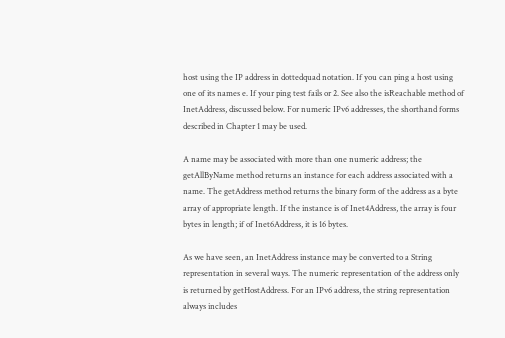host using the IP address in dottedquad notation. If you can ping a host using one of its names e. If your ping test fails or 2. See also the isReachable method of InetAddress, discussed below. For numeric IPv6 addresses, the shorthand forms described in Chapter 1 may be used.

A name may be associated with more than one numeric address; the getAllByName method returns an instance for each address associated with a name. The getAddress method returns the binary form of the address as a byte array of appropriate length. If the instance is of Inet4Address, the array is four bytes in length; if of Inet6Address, it is 16 bytes.

As we have seen, an InetAddress instance may be converted to a String representation in several ways. The numeric representation of the address only is returned by getHostAddress. For an IPv6 address, the string representation always includes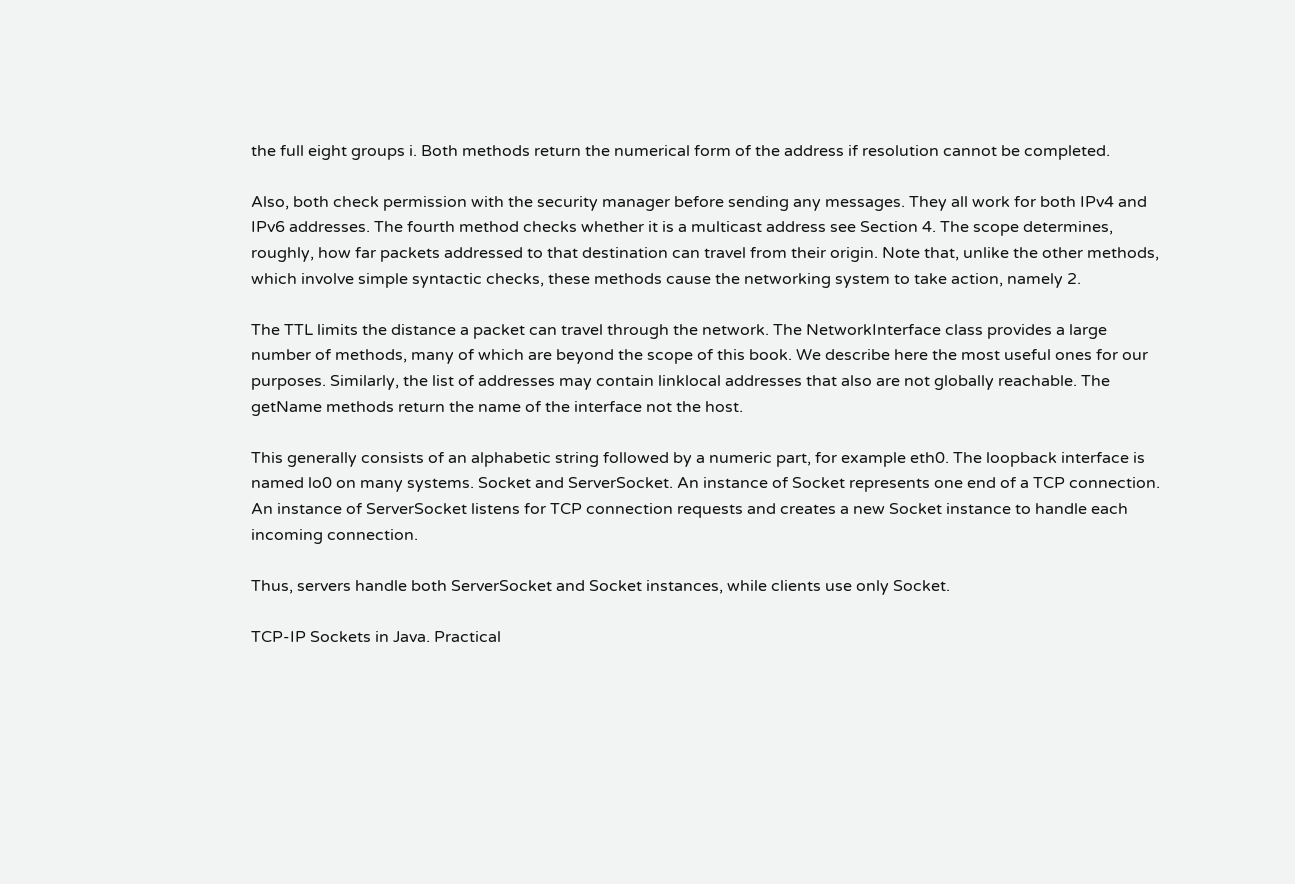the full eight groups i. Both methods return the numerical form of the address if resolution cannot be completed.

Also, both check permission with the security manager before sending any messages. They all work for both IPv4 and IPv6 addresses. The fourth method checks whether it is a multicast address see Section 4. The scope determines, roughly, how far packets addressed to that destination can travel from their origin. Note that, unlike the other methods, which involve simple syntactic checks, these methods cause the networking system to take action, namely 2.

The TTL limits the distance a packet can travel through the network. The NetworkInterface class provides a large number of methods, many of which are beyond the scope of this book. We describe here the most useful ones for our purposes. Similarly, the list of addresses may contain linklocal addresses that also are not globally reachable. The getName methods return the name of the interface not the host.

This generally consists of an alphabetic string followed by a numeric part, for example eth0. The loopback interface is named lo0 on many systems. Socket and ServerSocket. An instance of Socket represents one end of a TCP connection. An instance of ServerSocket listens for TCP connection requests and creates a new Socket instance to handle each incoming connection.

Thus, servers handle both ServerSocket and Socket instances, while clients use only Socket.

TCP-IP Sockets in Java. Practical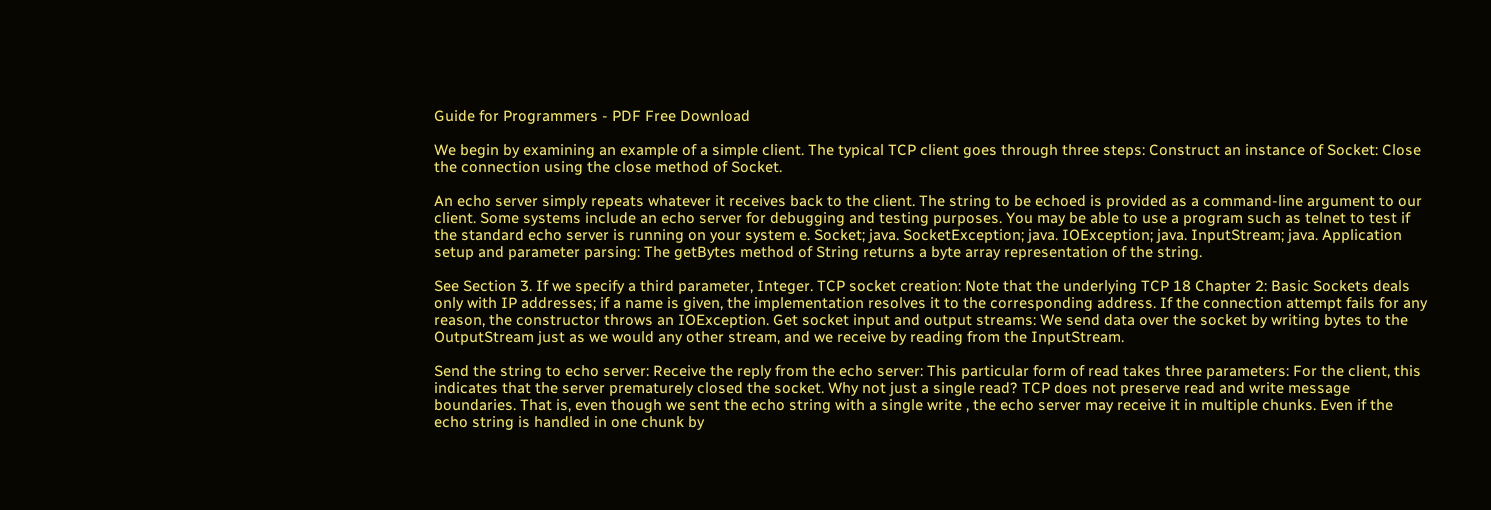Guide for Programmers - PDF Free Download

We begin by examining an example of a simple client. The typical TCP client goes through three steps: Construct an instance of Socket: Close the connection using the close method of Socket.

An echo server simply repeats whatever it receives back to the client. The string to be echoed is provided as a command-line argument to our client. Some systems include an echo server for debugging and testing purposes. You may be able to use a program such as telnet to test if the standard echo server is running on your system e. Socket; java. SocketException; java. IOException; java. InputStream; java. Application setup and parameter parsing: The getBytes method of String returns a byte array representation of the string.

See Section 3. If we specify a third parameter, Integer. TCP socket creation: Note that the underlying TCP 18 Chapter 2: Basic Sockets deals only with IP addresses; if a name is given, the implementation resolves it to the corresponding address. If the connection attempt fails for any reason, the constructor throws an IOException. Get socket input and output streams: We send data over the socket by writing bytes to the OutputStream just as we would any other stream, and we receive by reading from the InputStream.

Send the string to echo server: Receive the reply from the echo server: This particular form of read takes three parameters: For the client, this indicates that the server prematurely closed the socket. Why not just a single read? TCP does not preserve read and write message boundaries. That is, even though we sent the echo string with a single write , the echo server may receive it in multiple chunks. Even if the echo string is handled in one chunk by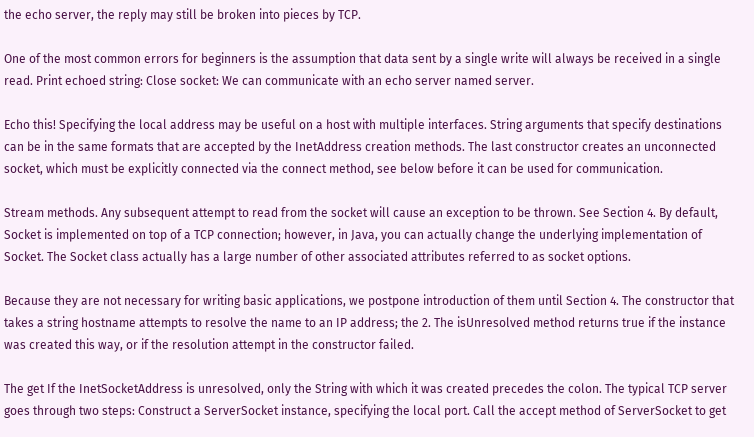the echo server, the reply may still be broken into pieces by TCP.

One of the most common errors for beginners is the assumption that data sent by a single write will always be received in a single read. Print echoed string: Close socket: We can communicate with an echo server named server.

Echo this! Specifying the local address may be useful on a host with multiple interfaces. String arguments that specify destinations can be in the same formats that are accepted by the InetAddress creation methods. The last constructor creates an unconnected socket, which must be explicitly connected via the connect method, see below before it can be used for communication.

Stream methods. Any subsequent attempt to read from the socket will cause an exception to be thrown. See Section 4. By default, Socket is implemented on top of a TCP connection; however, in Java, you can actually change the underlying implementation of Socket. The Socket class actually has a large number of other associated attributes referred to as socket options.

Because they are not necessary for writing basic applications, we postpone introduction of them until Section 4. The constructor that takes a string hostname attempts to resolve the name to an IP address; the 2. The isUnresolved method returns true if the instance was created this way, or if the resolution attempt in the constructor failed.

The get If the InetSocketAddress is unresolved, only the String with which it was created precedes the colon. The typical TCP server goes through two steps: Construct a ServerSocket instance, specifying the local port. Call the accept method of ServerSocket to get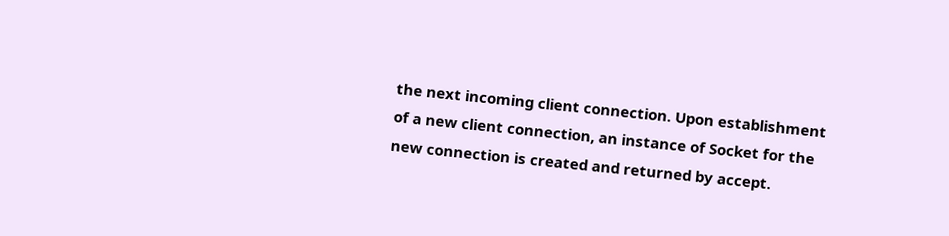the next incoming client connection. Upon establishment of a new client connection, an instance of Socket for the new connection is created and returned by accept.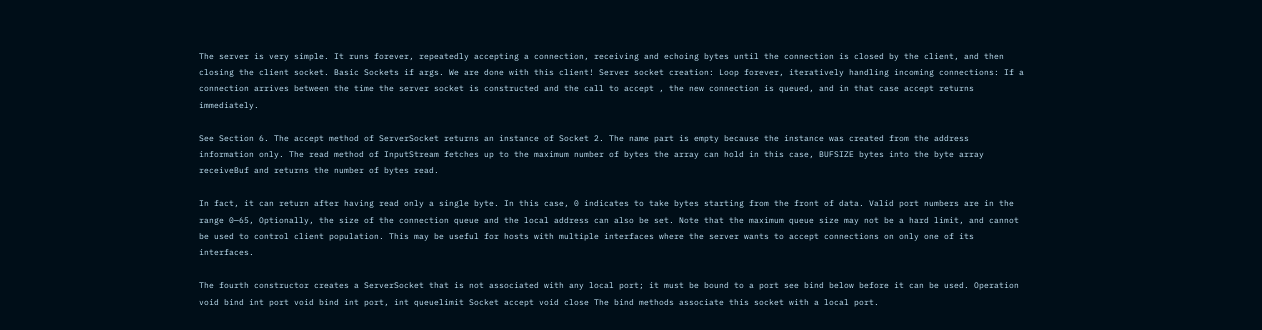The server is very simple. It runs forever, repeatedly accepting a connection, receiving and echoing bytes until the connection is closed by the client, and then closing the client socket. Basic Sockets if args. We are done with this client! Server socket creation: Loop forever, iteratively handling incoming connections: If a connection arrives between the time the server socket is constructed and the call to accept , the new connection is queued, and in that case accept returns immediately.

See Section 6. The accept method of ServerSocket returns an instance of Socket 2. The name part is empty because the instance was created from the address information only. The read method of InputStream fetches up to the maximum number of bytes the array can hold in this case, BUFSIZE bytes into the byte array receiveBuf and returns the number of bytes read.

In fact, it can return after having read only a single byte. In this case, 0 indicates to take bytes starting from the front of data. Valid port numbers are in the range 0—65, Optionally, the size of the connection queue and the local address can also be set. Note that the maximum queue size may not be a hard limit, and cannot be used to control client population. This may be useful for hosts with multiple interfaces where the server wants to accept connections on only one of its interfaces.

The fourth constructor creates a ServerSocket that is not associated with any local port; it must be bound to a port see bind below before it can be used. Operation void bind int port void bind int port, int queuelimit Socket accept void close The bind methods associate this socket with a local port.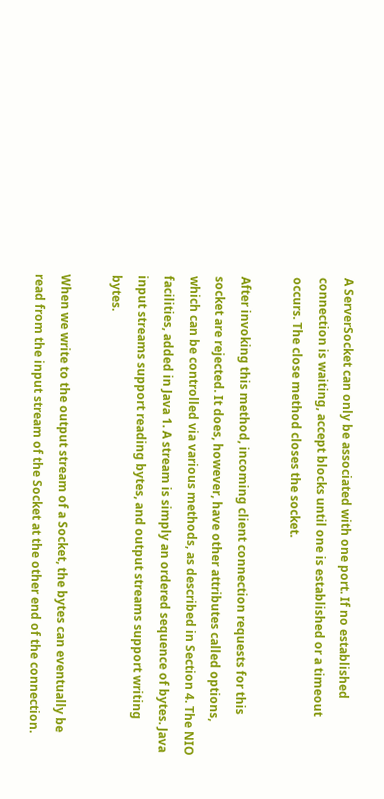A ServerSocket can only be associated with one port. If no established connection is waiting, accept blocks until one is established or a timeout occurs. The close method closes the socket.

After invoking this method, incoming client connection requests for this socket are rejected. It does, however, have other attributes called options, which can be controlled via various methods, as described in Section 4. The NIO facilities, added in Java 1. A stream is simply an ordered sequence of bytes. Java input streams support reading bytes, and output streams support writing bytes.

When we write to the output stream of a Socket, the bytes can eventually be read from the input stream of the Socket at the other end of the connection.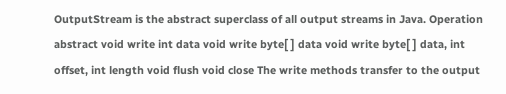OutputStream is the abstract superclass of all output streams in Java. Operation abstract void write int data void write byte[ ] data void write byte[ ] data, int offset, int length void flush void close The write methods transfer to the output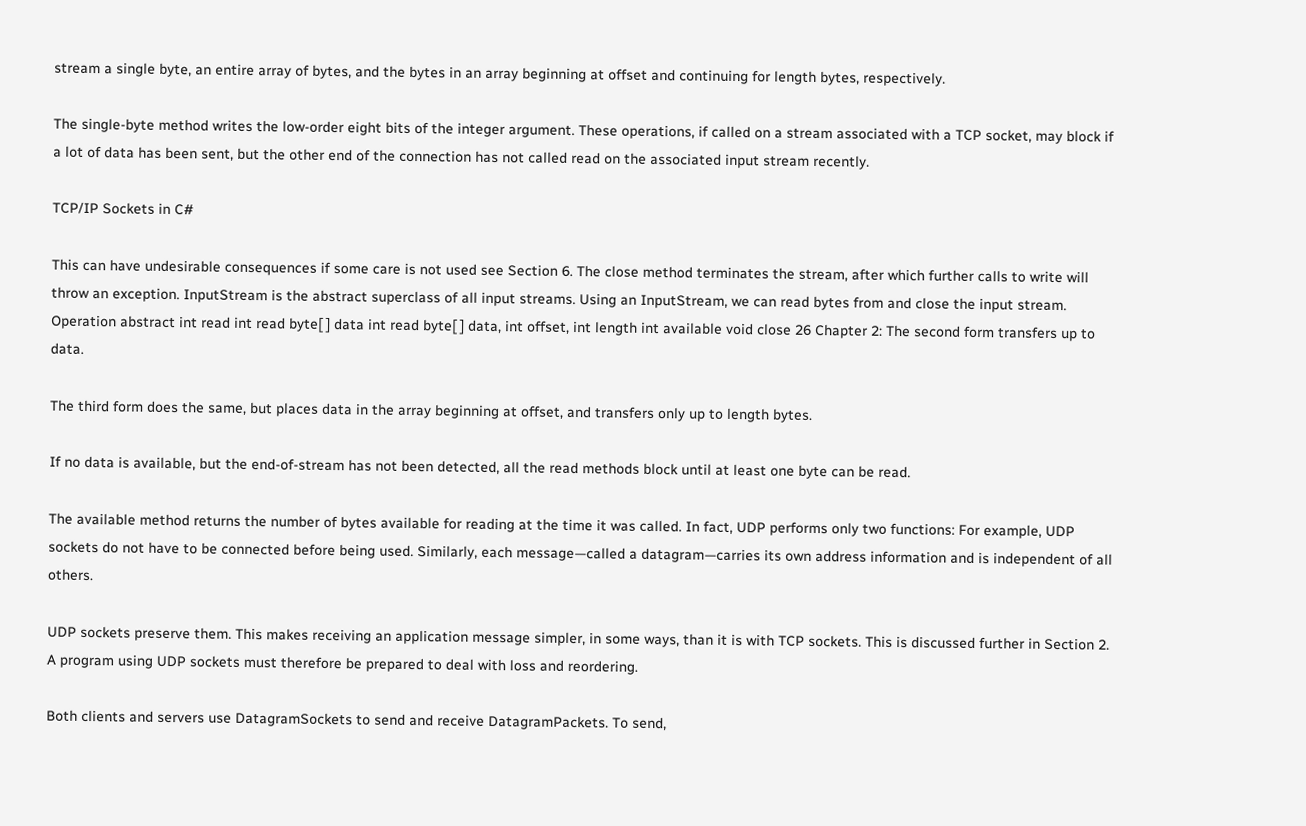stream a single byte, an entire array of bytes, and the bytes in an array beginning at offset and continuing for length bytes, respectively.

The single-byte method writes the low-order eight bits of the integer argument. These operations, if called on a stream associated with a TCP socket, may block if a lot of data has been sent, but the other end of the connection has not called read on the associated input stream recently.

TCP/IP Sockets in C#

This can have undesirable consequences if some care is not used see Section 6. The close method terminates the stream, after which further calls to write will throw an exception. InputStream is the abstract superclass of all input streams. Using an InputStream, we can read bytes from and close the input stream. Operation abstract int read int read byte[ ] data int read byte[ ] data, int offset, int length int available void close 26 Chapter 2: The second form transfers up to data.

The third form does the same, but places data in the array beginning at offset, and transfers only up to length bytes.

If no data is available, but the end-of-stream has not been detected, all the read methods block until at least one byte can be read.

The available method returns the number of bytes available for reading at the time it was called. In fact, UDP performs only two functions: For example, UDP sockets do not have to be connected before being used. Similarly, each message—called a datagram—carries its own address information and is independent of all others.

UDP sockets preserve them. This makes receiving an application message simpler, in some ways, than it is with TCP sockets. This is discussed further in Section 2. A program using UDP sockets must therefore be prepared to deal with loss and reordering.

Both clients and servers use DatagramSockets to send and receive DatagramPackets. To send,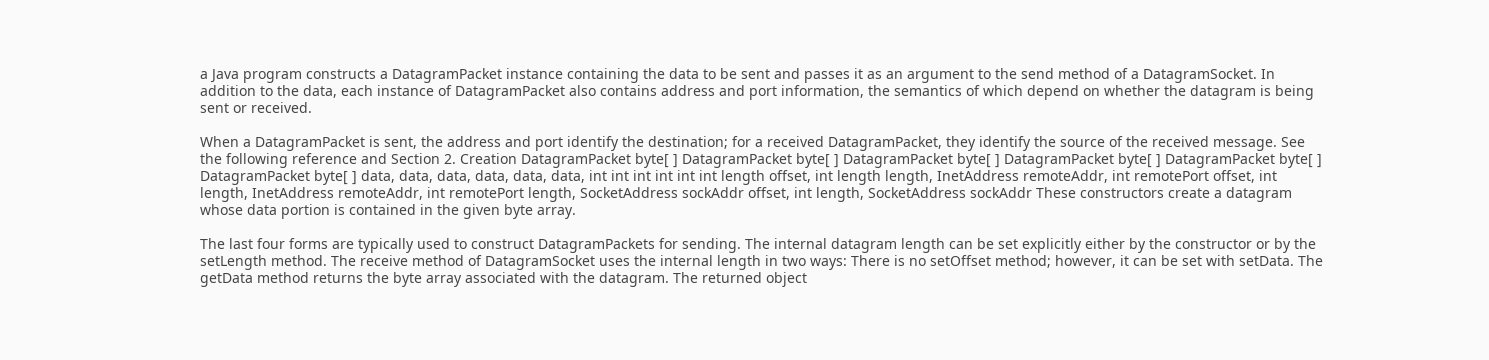a Java program constructs a DatagramPacket instance containing the data to be sent and passes it as an argument to the send method of a DatagramSocket. In addition to the data, each instance of DatagramPacket also contains address and port information, the semantics of which depend on whether the datagram is being sent or received.

When a DatagramPacket is sent, the address and port identify the destination; for a received DatagramPacket, they identify the source of the received message. See the following reference and Section 2. Creation DatagramPacket byte[ ] DatagramPacket byte[ ] DatagramPacket byte[ ] DatagramPacket byte[ ] DatagramPacket byte[ ] DatagramPacket byte[ ] data, data, data, data, data, data, int int int int int int length offset, int length length, InetAddress remoteAddr, int remotePort offset, int length, InetAddress remoteAddr, int remotePort length, SocketAddress sockAddr offset, int length, SocketAddress sockAddr These constructors create a datagram whose data portion is contained in the given byte array.

The last four forms are typically used to construct DatagramPackets for sending. The internal datagram length can be set explicitly either by the constructor or by the setLength method. The receive method of DatagramSocket uses the internal length in two ways: There is no setOffset method; however, it can be set with setData. The getData method returns the byte array associated with the datagram. The returned object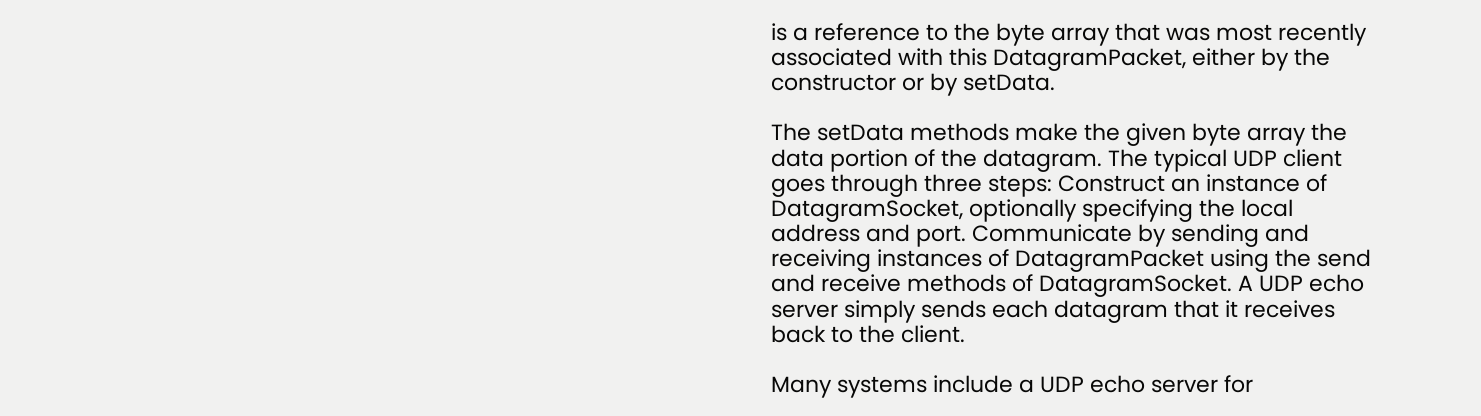is a reference to the byte array that was most recently associated with this DatagramPacket, either by the constructor or by setData.

The setData methods make the given byte array the data portion of the datagram. The typical UDP client goes through three steps: Construct an instance of DatagramSocket, optionally specifying the local address and port. Communicate by sending and receiving instances of DatagramPacket using the send and receive methods of DatagramSocket. A UDP echo server simply sends each datagram that it receives back to the client.

Many systems include a UDP echo server for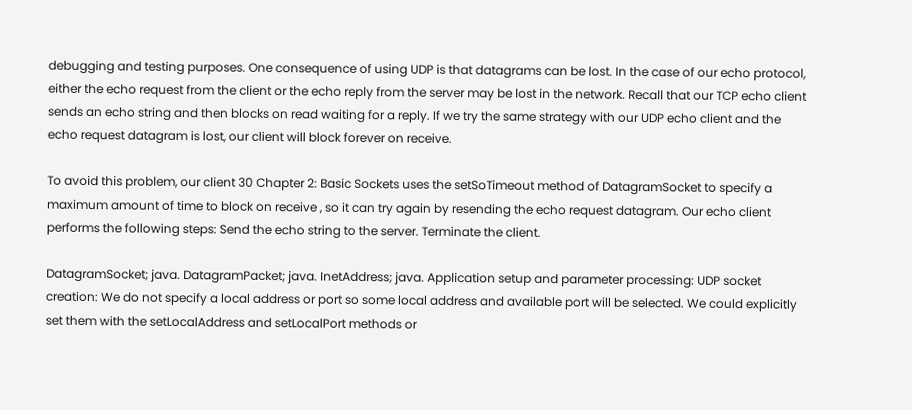debugging and testing purposes. One consequence of using UDP is that datagrams can be lost. In the case of our echo protocol, either the echo request from the client or the echo reply from the server may be lost in the network. Recall that our TCP echo client sends an echo string and then blocks on read waiting for a reply. If we try the same strategy with our UDP echo client and the echo request datagram is lost, our client will block forever on receive.

To avoid this problem, our client 30 Chapter 2: Basic Sockets uses the setSoTimeout method of DatagramSocket to specify a maximum amount of time to block on receive , so it can try again by resending the echo request datagram. Our echo client performs the following steps: Send the echo string to the server. Terminate the client.

DatagramSocket; java. DatagramPacket; java. InetAddress; java. Application setup and parameter processing: UDP socket creation: We do not specify a local address or port so some local address and available port will be selected. We could explicitly set them with the setLocalAddress and setLocalPort methods or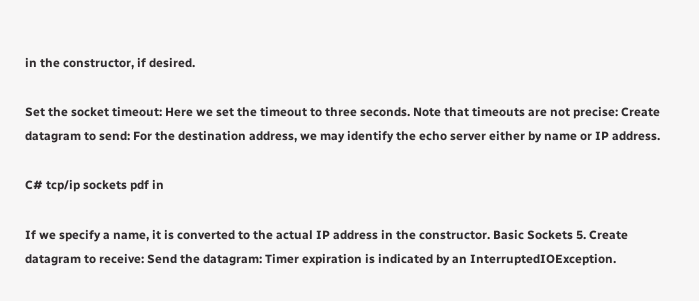in the constructor, if desired.

Set the socket timeout: Here we set the timeout to three seconds. Note that timeouts are not precise: Create datagram to send: For the destination address, we may identify the echo server either by name or IP address.

C# tcp/ip sockets pdf in

If we specify a name, it is converted to the actual IP address in the constructor. Basic Sockets 5. Create datagram to receive: Send the datagram: Timer expiration is indicated by an InterruptedIOException.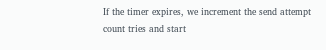If the timer expires, we increment the send attempt count tries and start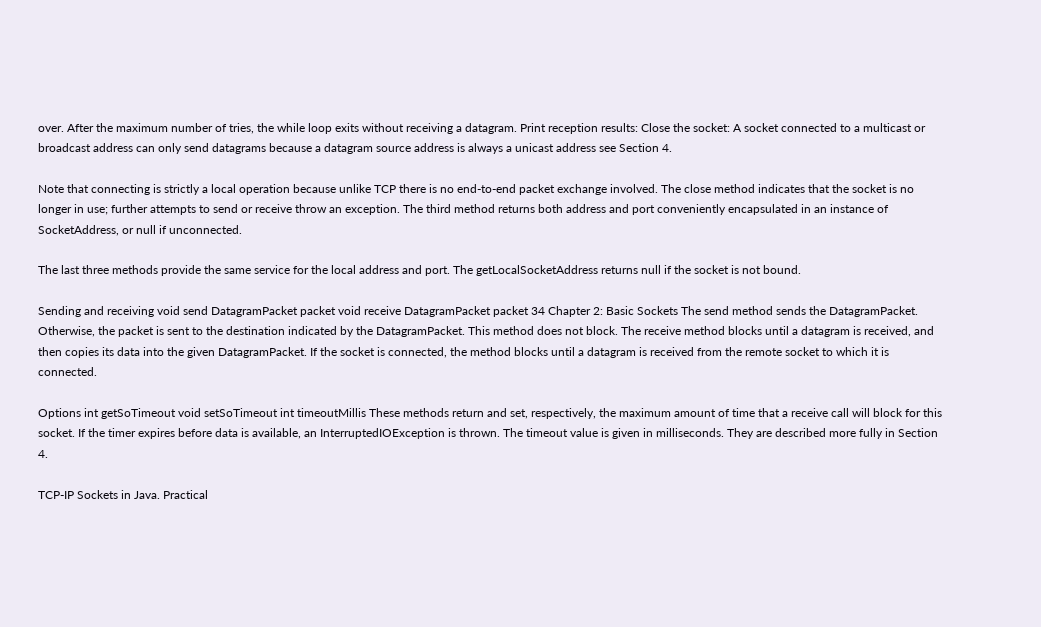over. After the maximum number of tries, the while loop exits without receiving a datagram. Print reception results: Close the socket: A socket connected to a multicast or broadcast address can only send datagrams because a datagram source address is always a unicast address see Section 4.

Note that connecting is strictly a local operation because unlike TCP there is no end-to-end packet exchange involved. The close method indicates that the socket is no longer in use; further attempts to send or receive throw an exception. The third method returns both address and port conveniently encapsulated in an instance of SocketAddress, or null if unconnected.

The last three methods provide the same service for the local address and port. The getLocalSocketAddress returns null if the socket is not bound.

Sending and receiving void send DatagramPacket packet void receive DatagramPacket packet 34 Chapter 2: Basic Sockets The send method sends the DatagramPacket. Otherwise, the packet is sent to the destination indicated by the DatagramPacket. This method does not block. The receive method blocks until a datagram is received, and then copies its data into the given DatagramPacket. If the socket is connected, the method blocks until a datagram is received from the remote socket to which it is connected.

Options int getSoTimeout void setSoTimeout int timeoutMillis These methods return and set, respectively, the maximum amount of time that a receive call will block for this socket. If the timer expires before data is available, an InterruptedIOException is thrown. The timeout value is given in milliseconds. They are described more fully in Section 4.

TCP-IP Sockets in Java. Practical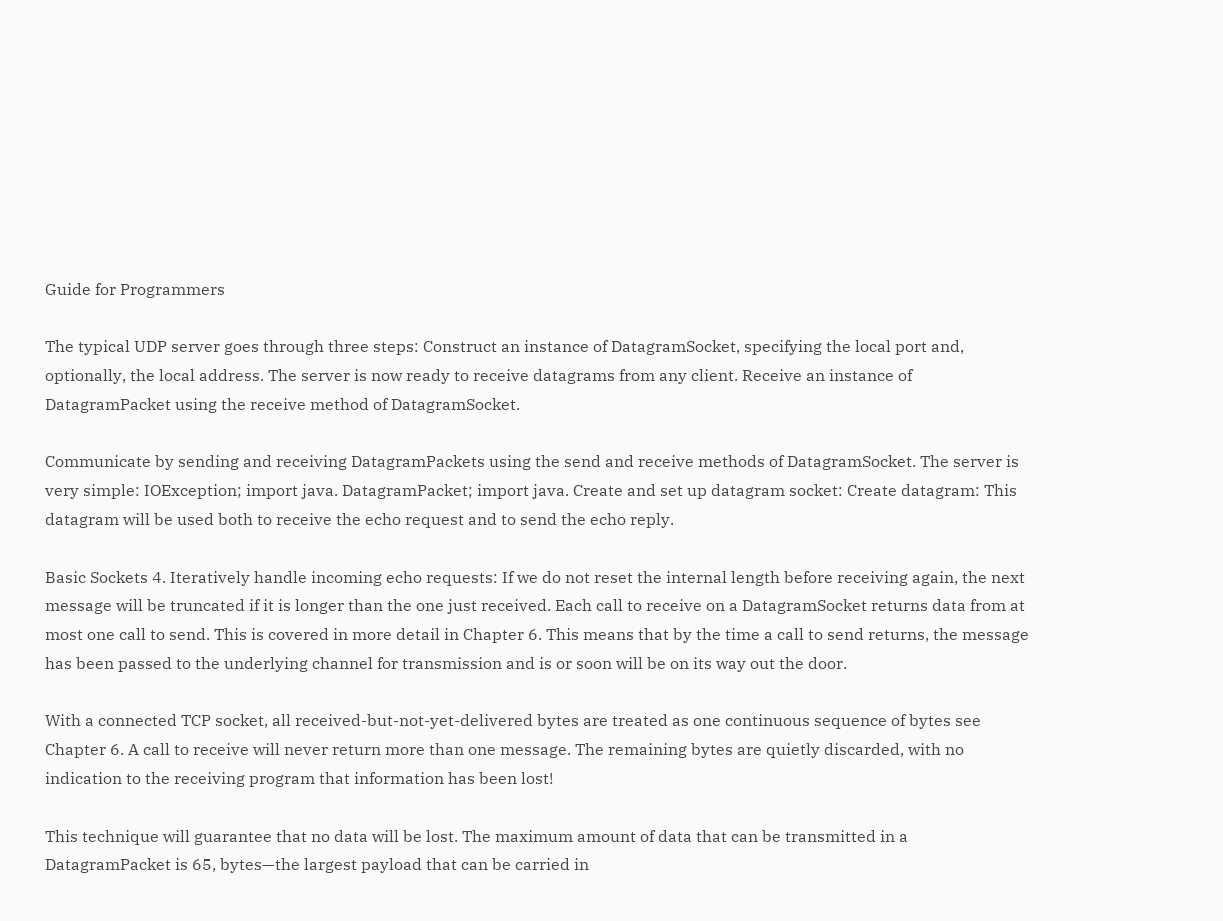Guide for Programmers

The typical UDP server goes through three steps: Construct an instance of DatagramSocket, specifying the local port and, optionally, the local address. The server is now ready to receive datagrams from any client. Receive an instance of DatagramPacket using the receive method of DatagramSocket.

Communicate by sending and receiving DatagramPackets using the send and receive methods of DatagramSocket. The server is very simple: IOException; import java. DatagramPacket; import java. Create and set up datagram socket: Create datagram: This datagram will be used both to receive the echo request and to send the echo reply.

Basic Sockets 4. Iteratively handle incoming echo requests: If we do not reset the internal length before receiving again, the next message will be truncated if it is longer than the one just received. Each call to receive on a DatagramSocket returns data from at most one call to send. This is covered in more detail in Chapter 6. This means that by the time a call to send returns, the message has been passed to the underlying channel for transmission and is or soon will be on its way out the door.

With a connected TCP socket, all received-but-not-yet-delivered bytes are treated as one continuous sequence of bytes see Chapter 6. A call to receive will never return more than one message. The remaining bytes are quietly discarded, with no indication to the receiving program that information has been lost!

This technique will guarantee that no data will be lost. The maximum amount of data that can be transmitted in a DatagramPacket is 65, bytes—the largest payload that can be carried in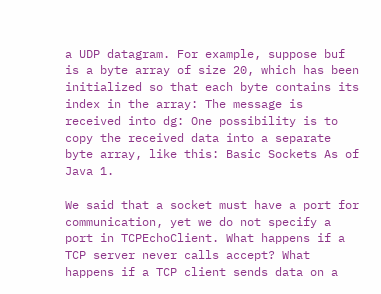a UDP datagram. For example, suppose buf is a byte array of size 20, which has been initialized so that each byte contains its index in the array: The message is received into dg: One possibility is to copy the received data into a separate byte array, like this: Basic Sockets As of Java 1.

We said that a socket must have a port for communication, yet we do not specify a port in TCPEchoClient. What happens if a TCP server never calls accept? What happens if a TCP client sends data on a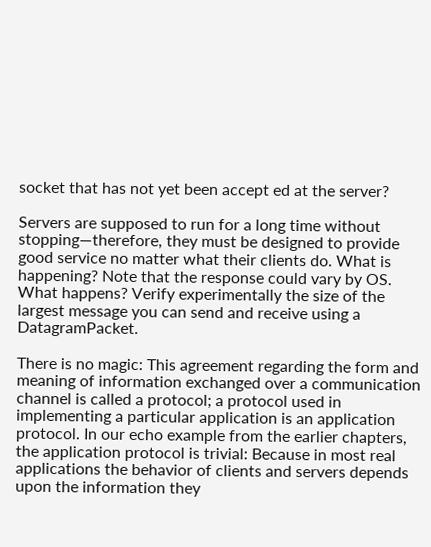socket that has not yet been accept ed at the server?

Servers are supposed to run for a long time without stopping—therefore, they must be designed to provide good service no matter what their clients do. What is happening? Note that the response could vary by OS. What happens? Verify experimentally the size of the largest message you can send and receive using a DatagramPacket.

There is no magic: This agreement regarding the form and meaning of information exchanged over a communication channel is called a protocol; a protocol used in implementing a particular application is an application protocol. In our echo example from the earlier chapters, the application protocol is trivial: Because in most real applications the behavior of clients and servers depends upon the information they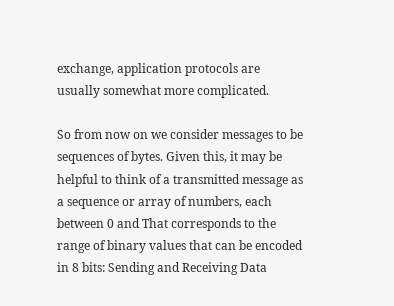exchange, application protocols are usually somewhat more complicated.

So from now on we consider messages to be sequences of bytes. Given this, it may be helpful to think of a transmitted message as a sequence or array of numbers, each between 0 and That corresponds to the range of binary values that can be encoded in 8 bits: Sending and Receiving Data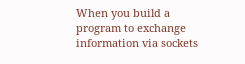When you build a program to exchange information via sockets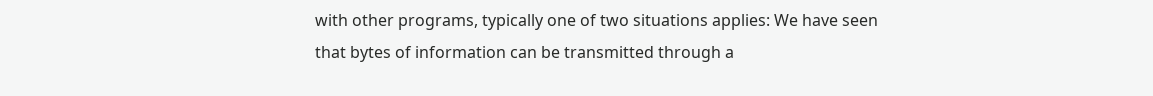with other programs, typically one of two situations applies: We have seen that bytes of information can be transmitted through a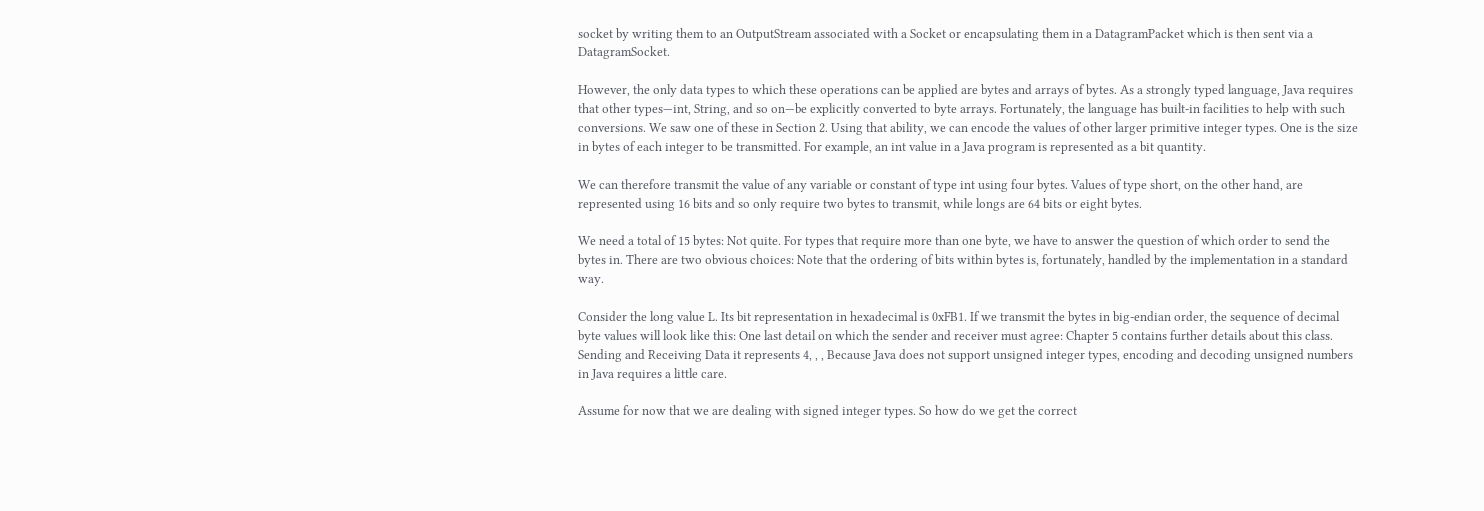socket by writing them to an OutputStream associated with a Socket or encapsulating them in a DatagramPacket which is then sent via a DatagramSocket.

However, the only data types to which these operations can be applied are bytes and arrays of bytes. As a strongly typed language, Java requires that other types—int, String, and so on—be explicitly converted to byte arrays. Fortunately, the language has built-in facilities to help with such conversions. We saw one of these in Section 2. Using that ability, we can encode the values of other larger primitive integer types. One is the size in bytes of each integer to be transmitted. For example, an int value in a Java program is represented as a bit quantity.

We can therefore transmit the value of any variable or constant of type int using four bytes. Values of type short, on the other hand, are represented using 16 bits and so only require two bytes to transmit, while longs are 64 bits or eight bytes.

We need a total of 15 bytes: Not quite. For types that require more than one byte, we have to answer the question of which order to send the bytes in. There are two obvious choices: Note that the ordering of bits within bytes is, fortunately, handled by the implementation in a standard way.

Consider the long value L. Its bit representation in hexadecimal is 0xFB1. If we transmit the bytes in big-endian order, the sequence of decimal byte values will look like this: One last detail on which the sender and receiver must agree: Chapter 5 contains further details about this class. Sending and Receiving Data it represents 4, , , Because Java does not support unsigned integer types, encoding and decoding unsigned numbers in Java requires a little care.

Assume for now that we are dealing with signed integer types. So how do we get the correct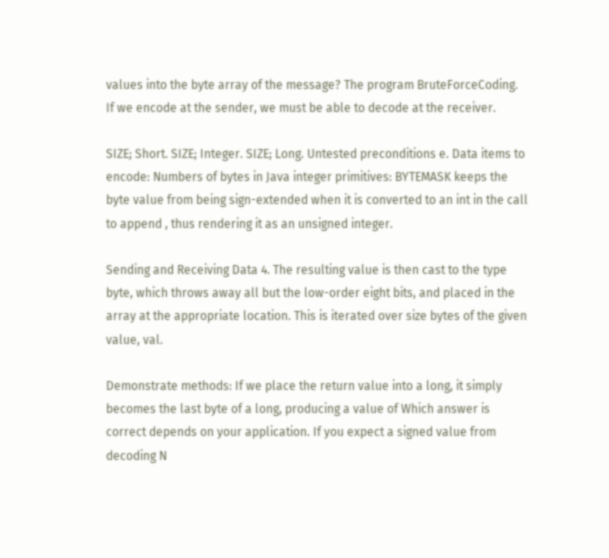values into the byte array of the message? The program BruteForceCoding. If we encode at the sender, we must be able to decode at the receiver.

SIZE; Short. SIZE; Integer. SIZE; Long. Untested preconditions e. Data items to encode: Numbers of bytes in Java integer primitives: BYTEMASK keeps the byte value from being sign-extended when it is converted to an int in the call to append , thus rendering it as an unsigned integer.

Sending and Receiving Data 4. The resulting value is then cast to the type byte, which throws away all but the low-order eight bits, and placed in the array at the appropriate location. This is iterated over size bytes of the given value, val.

Demonstrate methods: If we place the return value into a long, it simply becomes the last byte of a long, producing a value of Which answer is correct depends on your application. If you expect a signed value from decoding N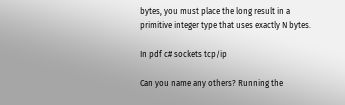bytes, you must place the long result in a primitive integer type that uses exactly N bytes.

In pdf c# sockets tcp/ip

Can you name any others? Running the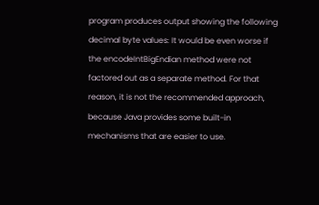program produces output showing the following decimal byte values: It would be even worse if the encodeIntBigEndian method were not factored out as a separate method. For that reason, it is not the recommended approach, because Java provides some built-in mechanisms that are easier to use.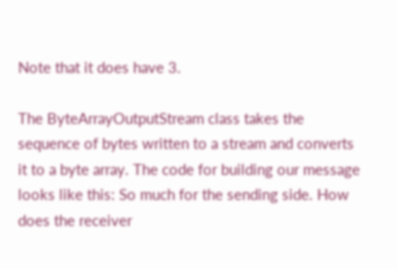Note that it does have 3.

The ByteArrayOutputStream class takes the sequence of bytes written to a stream and converts it to a byte array. The code for building our message looks like this: So much for the sending side. How does the receiver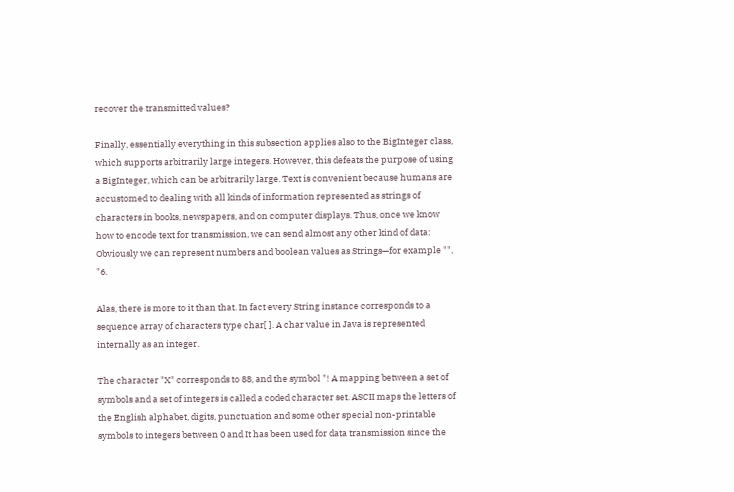recover the transmitted values?

Finally, essentially everything in this subsection applies also to the BigInteger class, which supports arbitrarily large integers. However, this defeats the purpose of using a BigInteger, which can be arbitrarily large. Text is convenient because humans are accustomed to dealing with all kinds of information represented as strings of characters in books, newspapers, and on computer displays. Thus, once we know how to encode text for transmission, we can send almost any other kind of data: Obviously we can represent numbers and boolean values as Strings—for example "", "6.

Alas, there is more to it than that. In fact every String instance corresponds to a sequence array of characters type char[ ]. A char value in Java is represented internally as an integer.

The character "X" corresponds to 88, and the symbol "! A mapping between a set of symbols and a set of integers is called a coded character set. ASCII maps the letters of the English alphabet, digits, punctuation and some other special non-printable symbols to integers between 0 and It has been used for data transmission since the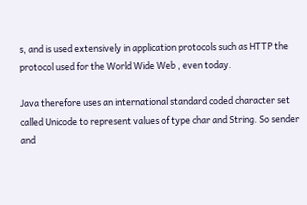s, and is used extensively in application protocols such as HTTP the protocol used for the World Wide Web , even today.

Java therefore uses an international standard coded character set called Unicode to represent values of type char and String. So sender and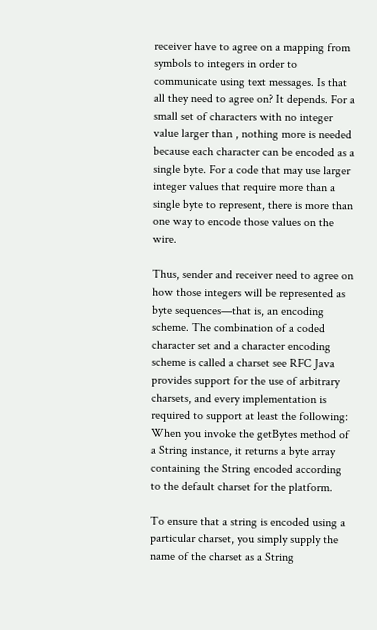receiver have to agree on a mapping from symbols to integers in order to communicate using text messages. Is that all they need to agree on? It depends. For a small set of characters with no integer value larger than , nothing more is needed because each character can be encoded as a single byte. For a code that may use larger integer values that require more than a single byte to represent, there is more than one way to encode those values on the wire.

Thus, sender and receiver need to agree on how those integers will be represented as byte sequences—that is, an encoding scheme. The combination of a coded character set and a character encoding scheme is called a charset see RFC Java provides support for the use of arbitrary charsets, and every implementation is required to support at least the following: When you invoke the getBytes method of a String instance, it returns a byte array containing the String encoded according to the default charset for the platform.

To ensure that a string is encoded using a particular charset, you simply supply the name of the charset as a String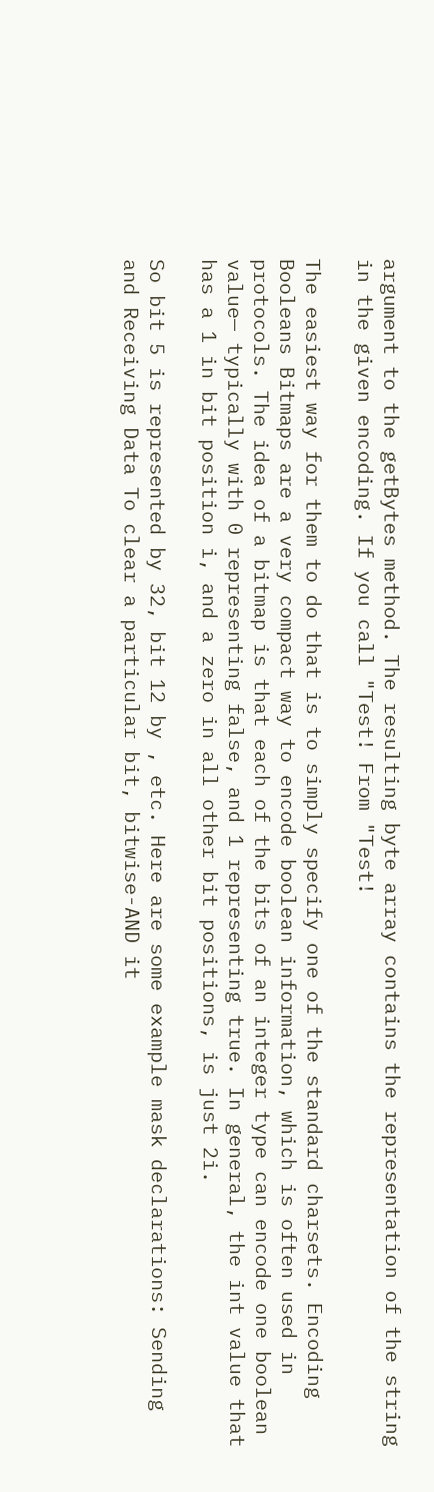argument to the getBytes method. The resulting byte array contains the representation of the string in the given encoding. If you call "Test! From "Test!

The easiest way for them to do that is to simply specify one of the standard charsets. Encoding Booleans Bitmaps are a very compact way to encode boolean information, which is often used in protocols. The idea of a bitmap is that each of the bits of an integer type can encode one boolean value— typically with 0 representing false, and 1 representing true. In general, the int value that has a 1 in bit position i, and a zero in all other bit positions, is just 2i.

So bit 5 is represented by 32, bit 12 by , etc. Here are some example mask declarations: Sending and Receiving Data To clear a particular bit, bitwise-AND it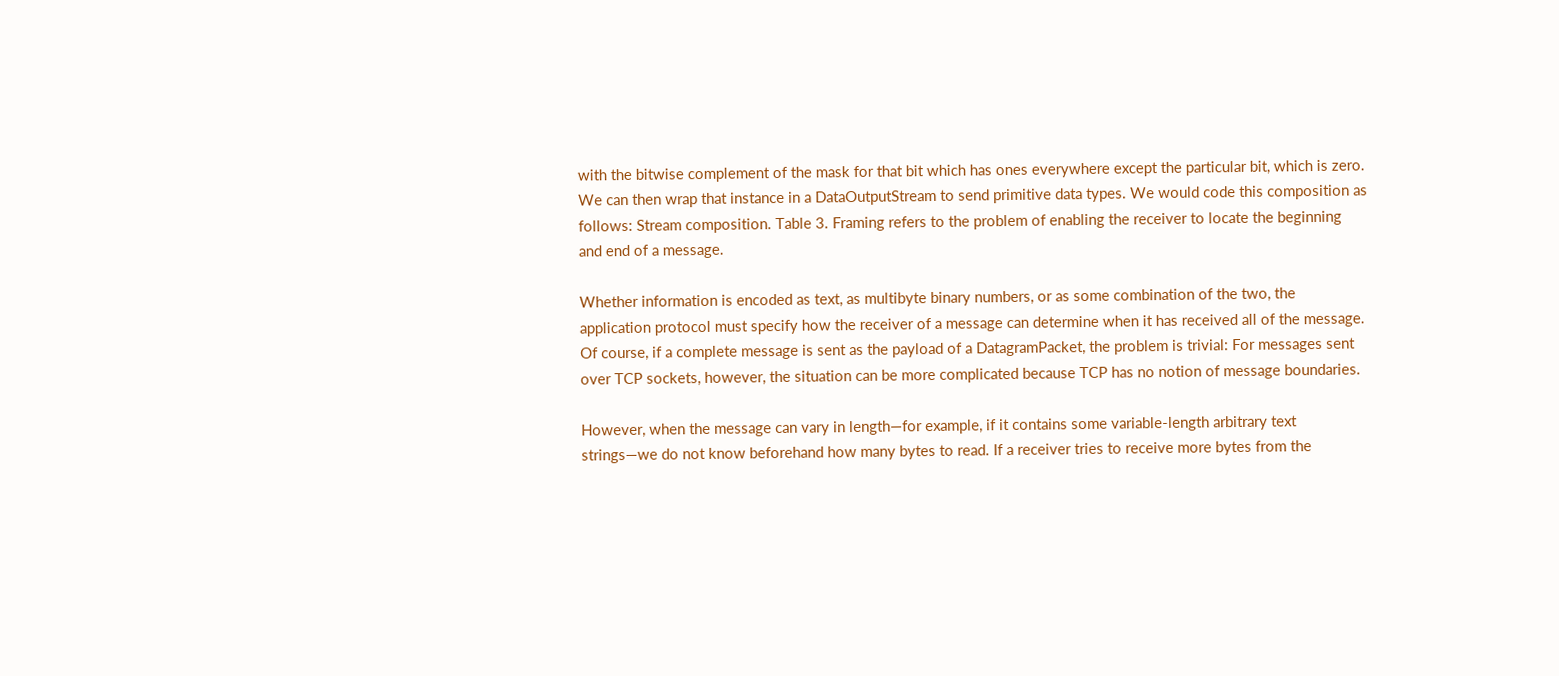with the bitwise complement of the mask for that bit which has ones everywhere except the particular bit, which is zero. We can then wrap that instance in a DataOutputStream to send primitive data types. We would code this composition as follows: Stream composition. Table 3. Framing refers to the problem of enabling the receiver to locate the beginning and end of a message.

Whether information is encoded as text, as multibyte binary numbers, or as some combination of the two, the application protocol must specify how the receiver of a message can determine when it has received all of the message. Of course, if a complete message is sent as the payload of a DatagramPacket, the problem is trivial: For messages sent over TCP sockets, however, the situation can be more complicated because TCP has no notion of message boundaries.

However, when the message can vary in length—for example, if it contains some variable-length arbitrary text strings—we do not know beforehand how many bytes to read. If a receiver tries to receive more bytes from the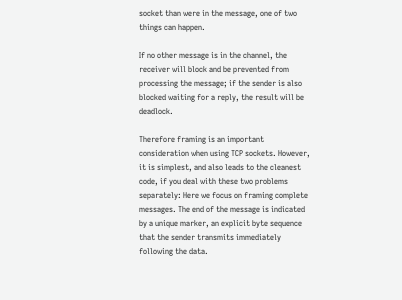socket than were in the message, one of two things can happen.

If no other message is in the channel, the receiver will block and be prevented from processing the message; if the sender is also blocked waiting for a reply, the result will be deadlock.

Therefore framing is an important consideration when using TCP sockets. However, it is simplest, and also leads to the cleanest code, if you deal with these two problems separately: Here we focus on framing complete messages. The end of the message is indicated by a unique marker, an explicit byte sequence that the sender transmits immediately following the data.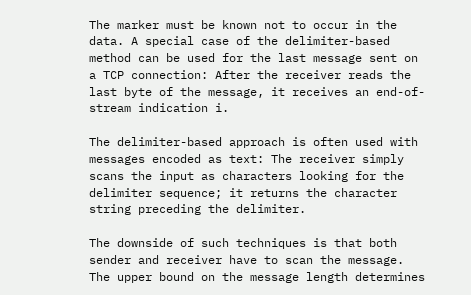The marker must be known not to occur in the data. A special case of the delimiter-based method can be used for the last message sent on a TCP connection: After the receiver reads the last byte of the message, it receives an end-of-stream indication i.

The delimiter-based approach is often used with messages encoded as text: The receiver simply scans the input as characters looking for the delimiter sequence; it returns the character string preceding the delimiter.

The downside of such techniques is that both sender and receiver have to scan the message. The upper bound on the message length determines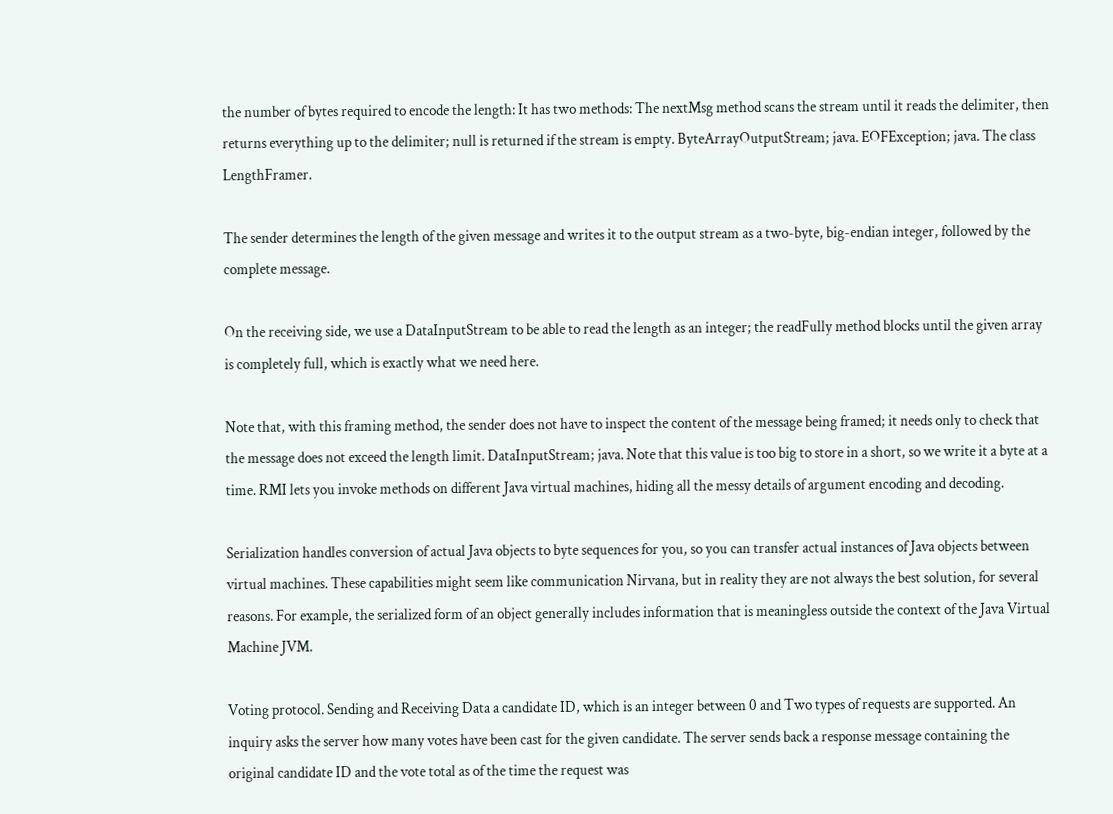the number of bytes required to encode the length: It has two methods: The nextMsg method scans the stream until it reads the delimiter, then returns everything up to the delimiter; null is returned if the stream is empty. ByteArrayOutputStream; java. EOFException; java. The class LengthFramer.

The sender determines the length of the given message and writes it to the output stream as a two-byte, big-endian integer, followed by the complete message.

On the receiving side, we use a DataInputStream to be able to read the length as an integer; the readFully method blocks until the given array is completely full, which is exactly what we need here.

Note that, with this framing method, the sender does not have to inspect the content of the message being framed; it needs only to check that the message does not exceed the length limit. DataInputStream; java. Note that this value is too big to store in a short, so we write it a byte at a time. RMI lets you invoke methods on different Java virtual machines, hiding all the messy details of argument encoding and decoding.

Serialization handles conversion of actual Java objects to byte sequences for you, so you can transfer actual instances of Java objects between virtual machines. These capabilities might seem like communication Nirvana, but in reality they are not always the best solution, for several reasons. For example, the serialized form of an object generally includes information that is meaningless outside the context of the Java Virtual Machine JVM.

Voting protocol. Sending and Receiving Data a candidate ID, which is an integer between 0 and Two types of requests are supported. An inquiry asks the server how many votes have been cast for the given candidate. The server sends back a response message containing the original candidate ID and the vote total as of the time the request was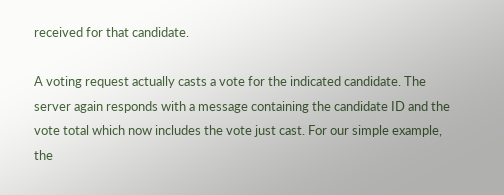received for that candidate.

A voting request actually casts a vote for the indicated candidate. The server again responds with a message containing the candidate ID and the vote total which now includes the vote just cast. For our simple example, the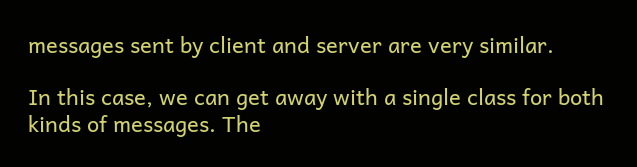messages sent by client and server are very similar.

In this case, we can get away with a single class for both kinds of messages. The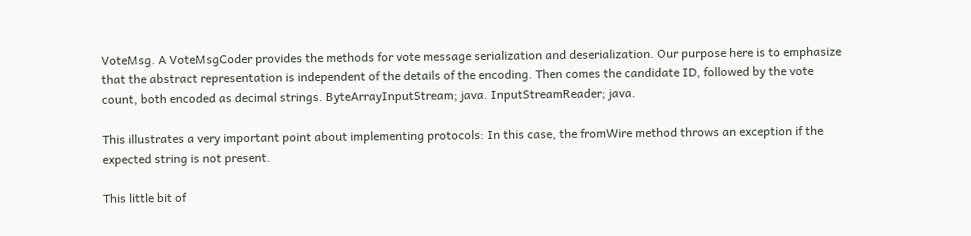VoteMsg. A VoteMsgCoder provides the methods for vote message serialization and deserialization. Our purpose here is to emphasize that the abstract representation is independent of the details of the encoding. Then comes the candidate ID, followed by the vote count, both encoded as decimal strings. ByteArrayInputStream; java. InputStreamReader; java.

This illustrates a very important point about implementing protocols: In this case, the fromWire method throws an exception if the expected string is not present.

This little bit of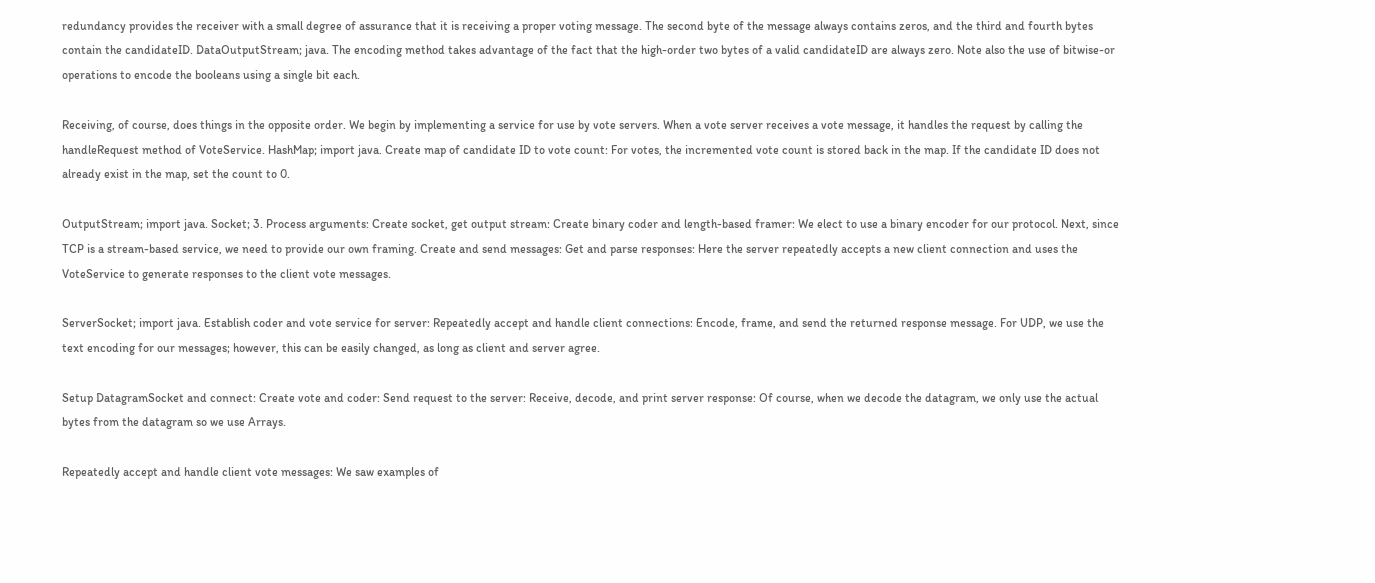redundancy provides the receiver with a small degree of assurance that it is receiving a proper voting message. The second byte of the message always contains zeros, and the third and fourth bytes contain the candidateID. DataOutputStream; java. The encoding method takes advantage of the fact that the high-order two bytes of a valid candidateID are always zero. Note also the use of bitwise-or operations to encode the booleans using a single bit each.

Receiving, of course, does things in the opposite order. We begin by implementing a service for use by vote servers. When a vote server receives a vote message, it handles the request by calling the handleRequest method of VoteService. HashMap; import java. Create map of candidate ID to vote count: For votes, the incremented vote count is stored back in the map. If the candidate ID does not already exist in the map, set the count to 0.

OutputStream; import java. Socket; 3. Process arguments: Create socket, get output stream: Create binary coder and length-based framer: We elect to use a binary encoder for our protocol. Next, since TCP is a stream-based service, we need to provide our own framing. Create and send messages: Get and parse responses: Here the server repeatedly accepts a new client connection and uses the VoteService to generate responses to the client vote messages.

ServerSocket; import java. Establish coder and vote service for server: Repeatedly accept and handle client connections: Encode, frame, and send the returned response message. For UDP, we use the text encoding for our messages; however, this can be easily changed, as long as client and server agree.

Setup DatagramSocket and connect: Create vote and coder: Send request to the server: Receive, decode, and print server response: Of course, when we decode the datagram, we only use the actual bytes from the datagram so we use Arrays.

Repeatedly accept and handle client vote messages: We saw examples of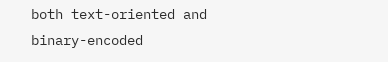both text-oriented and binary-encoded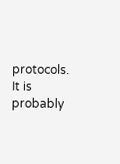protocols. It is probably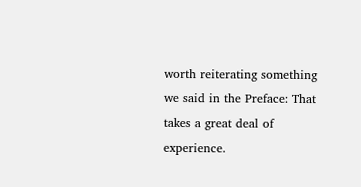worth reiterating something we said in the Preface: That takes a great deal of experience.